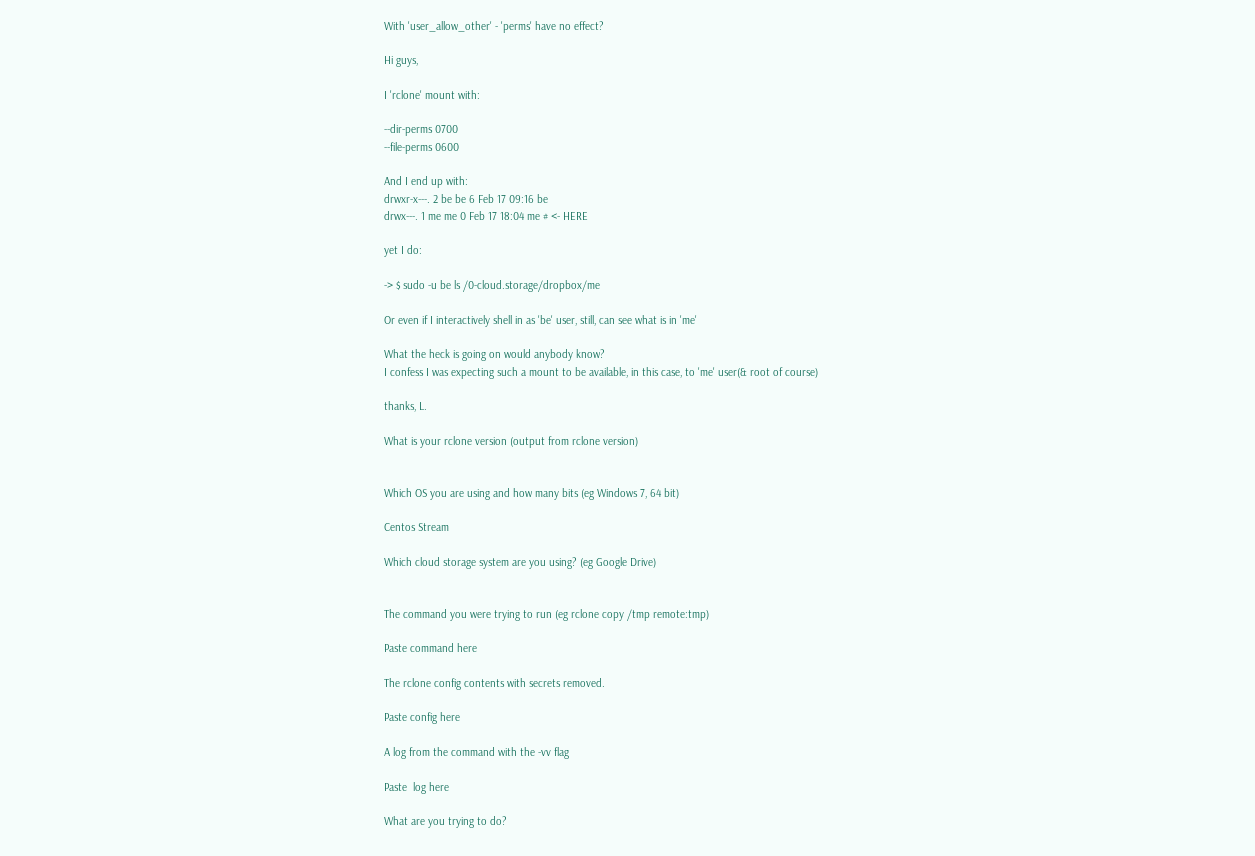With 'user_allow_other' - 'perms' have no effect?

Hi guys,

I 'rclone' mount with:

--dir-perms 0700
--file-perms 0600

And I end up with:
drwxr-x---. 2 be be 6 Feb 17 09:16 be
drwx---. 1 me me 0 Feb 17 18:04 me # <- HERE

yet I do:

-> $ sudo -u be ls /0-cloud.storage/dropbox/me

Or even if I interactively shell in as 'be' user, still, can see what is in 'me'

What the heck is going on would anybody know?
I confess I was expecting such a mount to be available, in this case, to 'me' user(& root of course)

thanks, L.

What is your rclone version (output from rclone version)


Which OS you are using and how many bits (eg Windows 7, 64 bit)

Centos Stream

Which cloud storage system are you using? (eg Google Drive)


The command you were trying to run (eg rclone copy /tmp remote:tmp)

Paste command here

The rclone config contents with secrets removed.

Paste config here

A log from the command with the -vv flag

Paste  log here

What are you trying to do?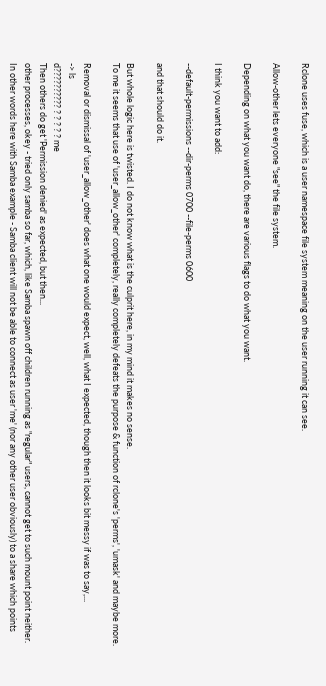Rclone uses fuse, which is a user namespace file system meaning on the user running it can see.

Allow-other lets everyone "see" the file system.

Depending on what you want do, there are various flags to do what you want.

I think you want to add:

--default-permissions --dir-perms 0700 --file-perms 0600

and that should do it.

But whole logic here is twisted. I do not know what is the culprit here, in my mind it makes no sense.
To me it seems that use of 'user_allow_other' completely, really completely defeats the purpose & function of rclone's 'perms', 'umask' and maybe more.

Removal or dismissal of 'user_allow_other' does what one would expect, well, what I expected, though then it looks bit messy if was to say,...
-> ls
d?????????? ? ? ? ? ? me
Then others do get 'Permission denied' as expected, but then...
other processes, okey - tried only samba so far, which, like Samba spawn off children running as "regular" users, cannot get to such mount point neither.
In other words here with Samba example - Samba client will not be able to connect as user 'me' (nor any other user obviously) to a share which points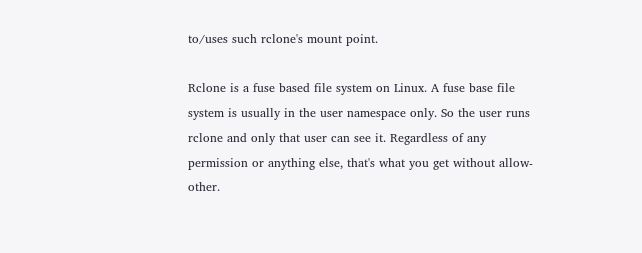to/uses such rclone's mount point.

Rclone is a fuse based file system on Linux. A fuse base file system is usually in the user namespace only. So the user runs rclone and only that user can see it. Regardless of any permission or anything else, that's what you get without allow-other.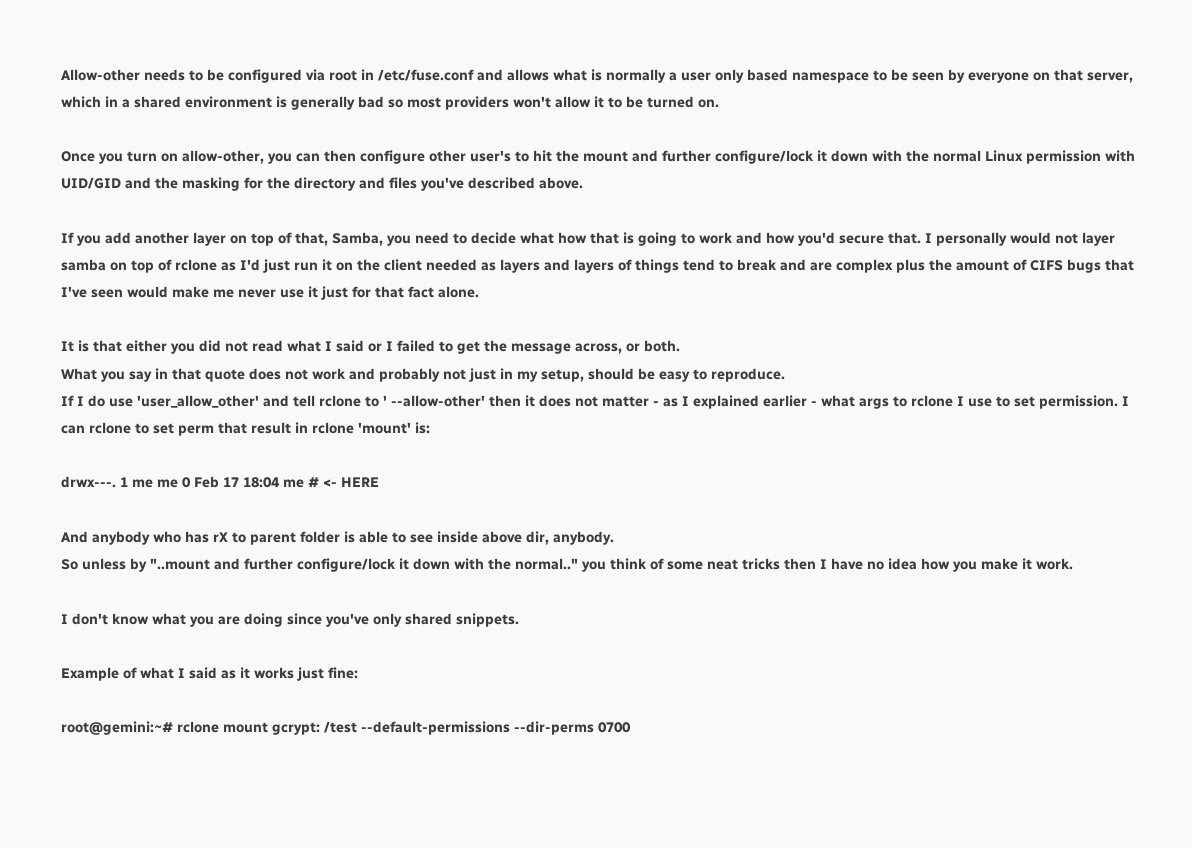Allow-other needs to be configured via root in /etc/fuse.conf and allows what is normally a user only based namespace to be seen by everyone on that server, which in a shared environment is generally bad so most providers won't allow it to be turned on.

Once you turn on allow-other, you can then configure other user's to hit the mount and further configure/lock it down with the normal Linux permission with UID/GID and the masking for the directory and files you've described above.

If you add another layer on top of that, Samba, you need to decide what how that is going to work and how you'd secure that. I personally would not layer samba on top of rclone as I'd just run it on the client needed as layers and layers of things tend to break and are complex plus the amount of CIFS bugs that I've seen would make me never use it just for that fact alone.

It is that either you did not read what I said or I failed to get the message across, or both.
What you say in that quote does not work and probably not just in my setup, should be easy to reproduce.
If I do use 'user_allow_other' and tell rclone to ' --allow-other' then it does not matter - as I explained earlier - what args to rclone I use to set permission. I can rclone to set perm that result in rclone 'mount' is:

drwx---. 1 me me 0 Feb 17 18:04 me # <- HERE

And anybody who has rX to parent folder is able to see inside above dir, anybody.
So unless by "..mount and further configure/lock it down with the normal.." you think of some neat tricks then I have no idea how you make it work.

I don't know what you are doing since you've only shared snippets.

Example of what I said as it works just fine:

root@gemini:~# rclone mount gcrypt: /test --default-permissions --dir-perms 0700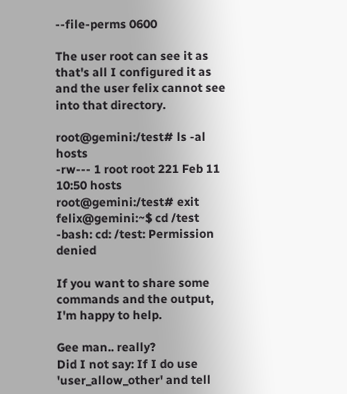--file-perms 0600

The user root can see it as that's all I configured it as and the user felix cannot see into that directory.

root@gemini:/test# ls -al hosts
-rw--- 1 root root 221 Feb 11 10:50 hosts
root@gemini:/test# exit
felix@gemini:~$ cd /test
-bash: cd: /test: Permission denied

If you want to share some commands and the output, I'm happy to help.

Gee man.. really?
Did I not say: If I do use 'user_allow_other' and tell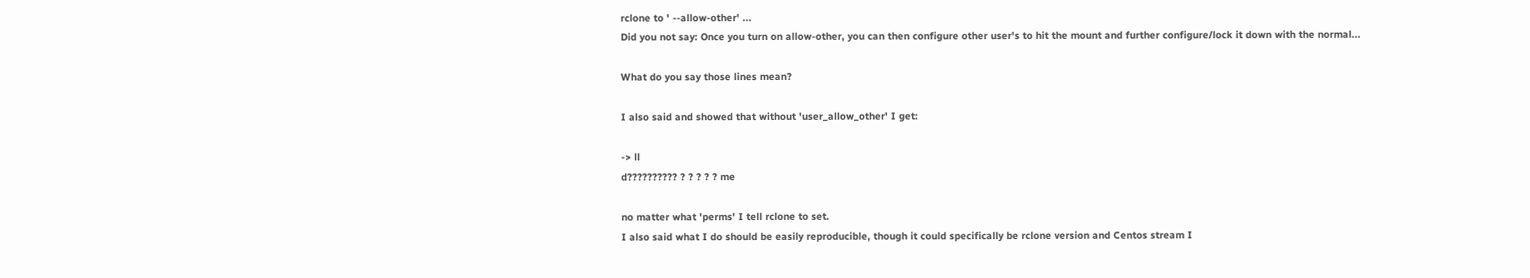rclone to ' --allow-other' ...
Did you not say: Once you turn on allow-other, you can then configure other user's to hit the mount and further configure/lock it down with the normal...

What do you say those lines mean?

I also said and showed that without 'user_allow_other' I get:

-> ll
d?????????? ? ? ? ? ? me

no matter what 'perms' I tell rclone to set.
I also said what I do should be easily reproducible, though it could specifically be rclone version and Centos stream I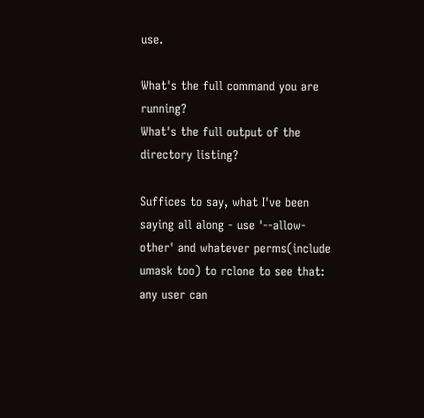use.

What's the full command you are running?
What's the full output of the directory listing?

Suffices to say, what I've been saying all along - use '--allow-other' and whatever perms(include umask too) to rclone to see that: any user can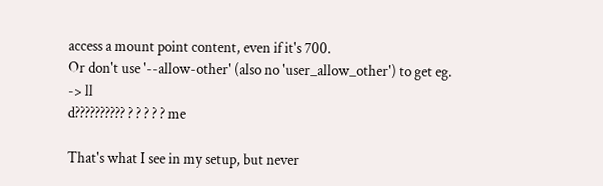access a mount point content, even if it's 700.
Or don't use '--allow-other' (also no 'user_allow_other') to get eg.
-> ll
d?????????? ? ? ? ? ? me

That's what I see in my setup, but never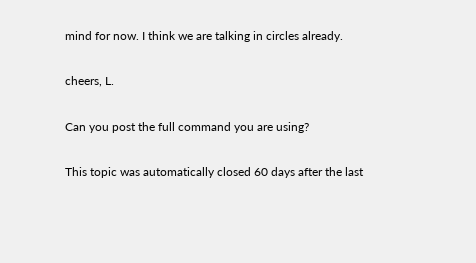mind for now. I think we are talking in circles already.

cheers, L.

Can you post the full command you are using?

This topic was automatically closed 60 days after the last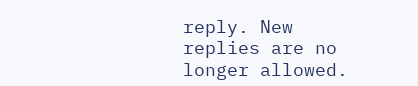reply. New replies are no longer allowed.